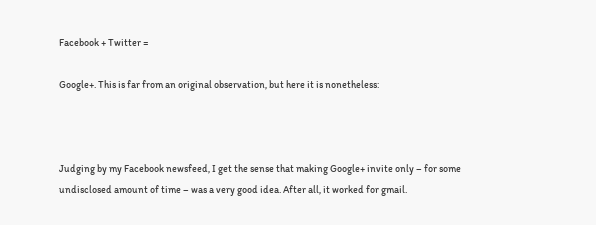Facebook + Twitter =

Google+. This is far from an original observation, but here it is nonetheless:



Judging by my Facebook newsfeed, I get the sense that making Google+ invite only – for some undisclosed amount of time – was a very good idea. After all, it worked for gmail.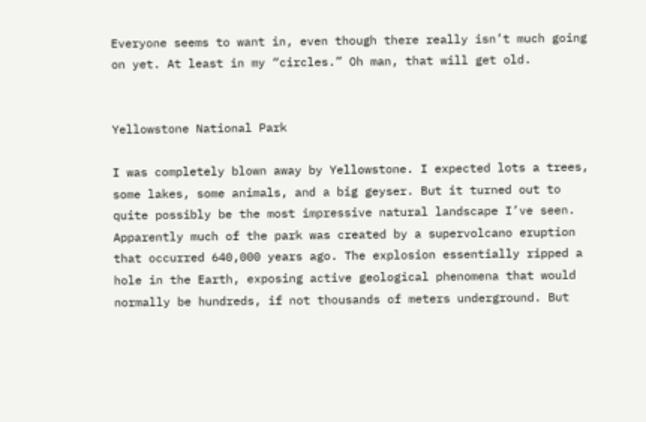Everyone seems to want in, even though there really isn’t much going on yet. At least in my “circles.” Oh man, that will get old.


Yellowstone National Park

I was completely blown away by Yellowstone. I expected lots a trees, some lakes, some animals, and a big geyser. But it turned out to quite possibly be the most impressive natural landscape I’ve seen. Apparently much of the park was created by a supervolcano eruption that occurred 640,000 years ago. The explosion essentially ripped a hole in the Earth, exposing active geological phenomena that would normally be hundreds, if not thousands of meters underground. But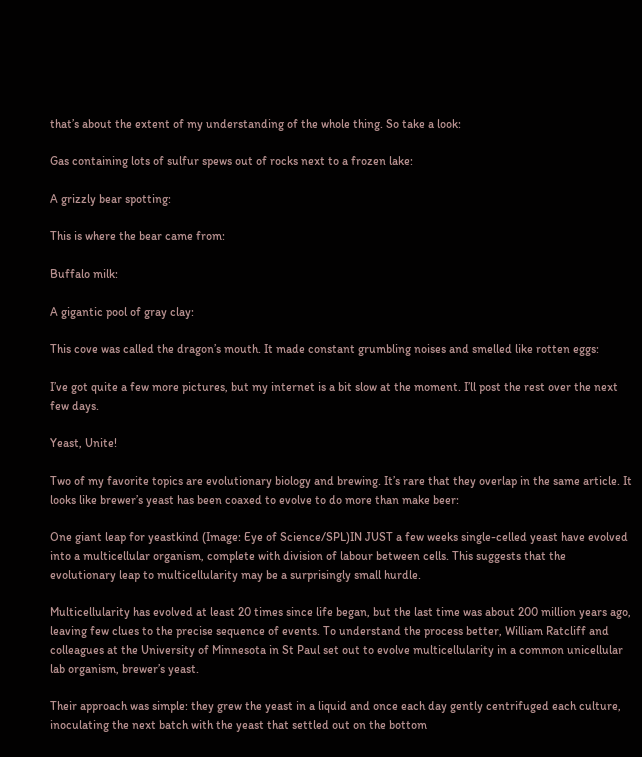that’s about the extent of my understanding of the whole thing. So take a look:

Gas containing lots of sulfur spews out of rocks next to a frozen lake:

A grizzly bear spotting:

This is where the bear came from:

Buffalo milk:

A gigantic pool of gray clay:

This cove was called the dragon’s mouth. It made constant grumbling noises and smelled like rotten eggs:

I’ve got quite a few more pictures, but my internet is a bit slow at the moment. I’ll post the rest over the next few days.

Yeast, Unite!

Two of my favorite topics are evolutionary biology and brewing. It’s rare that they overlap in the same article. It looks like brewer’s yeast has been coaxed to evolve to do more than make beer:

One giant leap for yeastkind (Image: Eye of Science/SPL)IN JUST a few weeks single-celled yeast have evolved into a multicellular organism, complete with division of labour between cells. This suggests that the evolutionary leap to multicellularity may be a surprisingly small hurdle.

Multicellularity has evolved at least 20 times since life began, but the last time was about 200 million years ago, leaving few clues to the precise sequence of events. To understand the process better, William Ratcliff and colleagues at the University of Minnesota in St Paul set out to evolve multicellularity in a common unicellular lab organism, brewer’s yeast.

Their approach was simple: they grew the yeast in a liquid and once each day gently centrifuged each culture, inoculating the next batch with the yeast that settled out on the bottom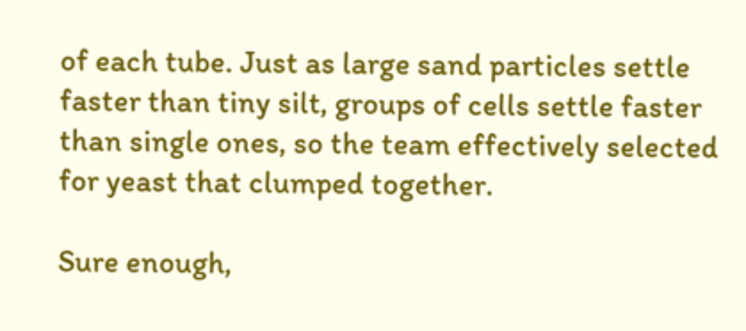of each tube. Just as large sand particles settle faster than tiny silt, groups of cells settle faster than single ones, so the team effectively selected for yeast that clumped together.

Sure enough,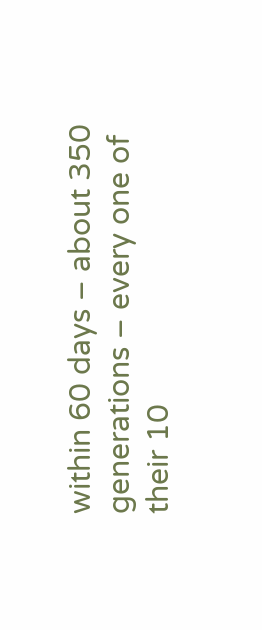within 60 days – about 350 generations – every one of their 10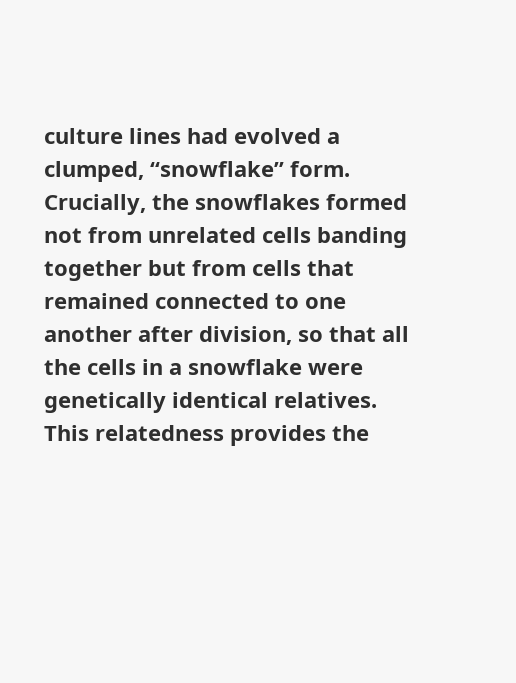culture lines had evolved a clumped, “snowflake” form. Crucially, the snowflakes formed not from unrelated cells banding together but from cells that remained connected to one another after division, so that all the cells in a snowflake were genetically identical relatives. This relatedness provides the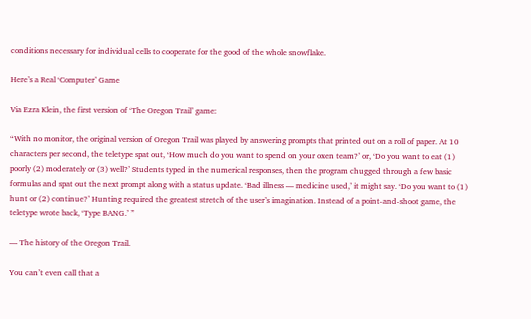conditions necessary for individual cells to cooperate for the good of the whole snowflake.

Here’s a Real ‘Computer’ Game

Via Ezra Klein, the first version of ‘The Oregon Trail’ game:

“With no monitor, the original version of Oregon Trail was played by answering prompts that printed out on a roll of paper. At 10 characters per second, the teletype spat out, ‘How much do you want to spend on your oxen team?’ or, ‘Do you want to eat (1) poorly (2) moderately or (3) well?’ Students typed in the numerical responses, then the program chugged through a few basic formulas and spat out the next prompt along with a status update. ‘Bad illness — medicine used,’ it might say. ‘Do you want to (1) hunt or (2) continue?’ Hunting required the greatest stretch of the user’s imagination. Instead of a point-and-shoot game, the teletype wrote back, ‘Type BANG.’ ”

— The history of the Oregon Trail.

You can’t even call that a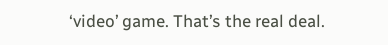‘video’ game. That’s the real deal.